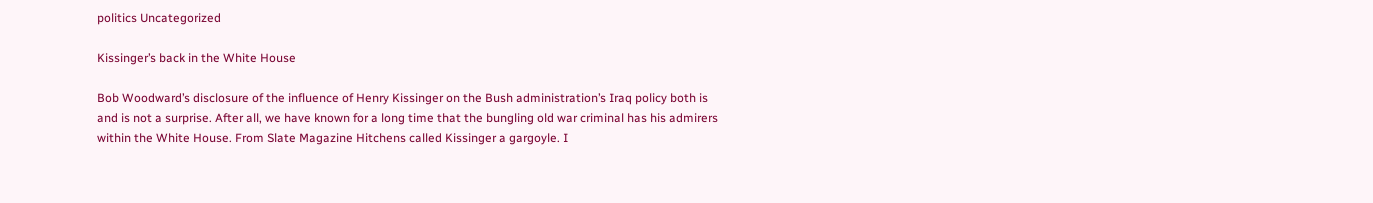politics Uncategorized

Kissinger’s back in the White House

Bob Woodward’s disclosure of the influence of Henry Kissinger on the Bush administration’s Iraq policy both is and is not a surprise. After all, we have known for a long time that the bungling old war criminal has his admirers within the White House. From Slate Magazine Hitchens called Kissinger a gargoyle. I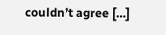couldn’t agree […]